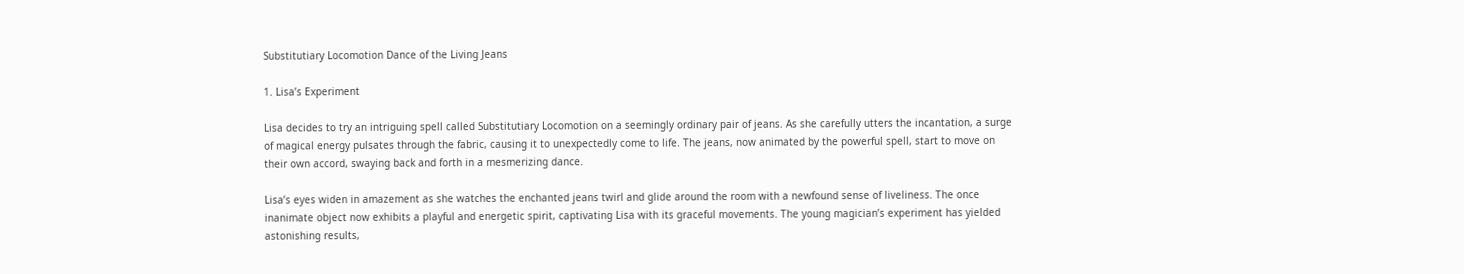Substitutiary Locomotion Dance of the Living Jeans

1. Lisa’s Experiment

Lisa decides to try an intriguing spell called Substitutiary Locomotion on a seemingly ordinary pair of jeans. As she carefully utters the incantation, a surge of magical energy pulsates through the fabric, causing it to unexpectedly come to life. The jeans, now animated by the powerful spell, start to move on their own accord, swaying back and forth in a mesmerizing dance.

Lisa’s eyes widen in amazement as she watches the enchanted jeans twirl and glide around the room with a newfound sense of liveliness. The once inanimate object now exhibits a playful and energetic spirit, captivating Lisa with its graceful movements. The young magician’s experiment has yielded astonishing results,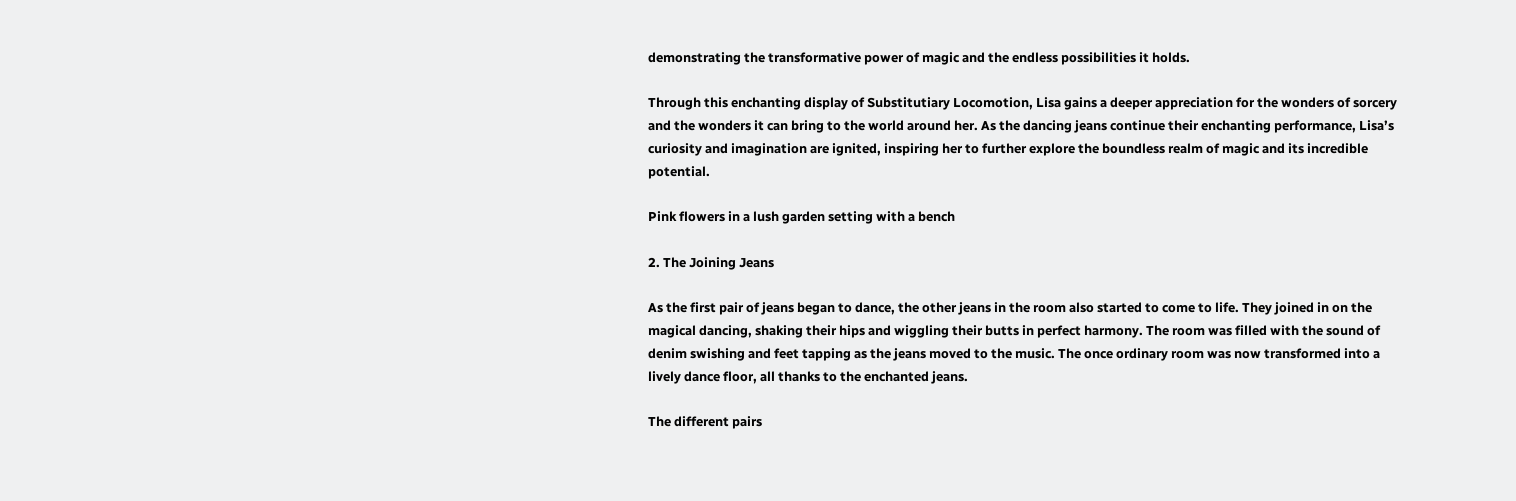demonstrating the transformative power of magic and the endless possibilities it holds.

Through this enchanting display of Substitutiary Locomotion, Lisa gains a deeper appreciation for the wonders of sorcery and the wonders it can bring to the world around her. As the dancing jeans continue their enchanting performance, Lisa’s curiosity and imagination are ignited, inspiring her to further explore the boundless realm of magic and its incredible potential.

Pink flowers in a lush garden setting with a bench

2. The Joining Jeans

As the first pair of jeans began to dance, the other jeans in the room also started to come to life. They joined in on the magical dancing, shaking their hips and wiggling their butts in perfect harmony. The room was filled with the sound of denim swishing and feet tapping as the jeans moved to the music. The once ordinary room was now transformed into a lively dance floor, all thanks to the enchanted jeans.

The different pairs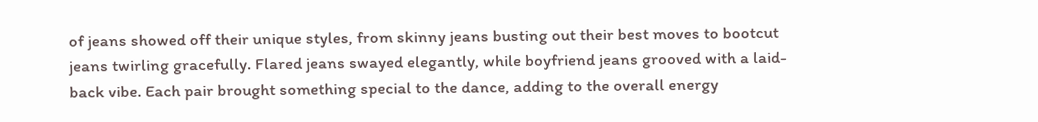of jeans showed off their unique styles, from skinny jeans busting out their best moves to bootcut jeans twirling gracefully. Flared jeans swayed elegantly, while boyfriend jeans grooved with a laid-back vibe. Each pair brought something special to the dance, adding to the overall energy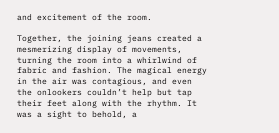and excitement of the room.

Together, the joining jeans created a mesmerizing display of movements, turning the room into a whirlwind of fabric and fashion. The magical energy in the air was contagious, and even the onlookers couldn’t help but tap their feet along with the rhythm. It was a sight to behold, a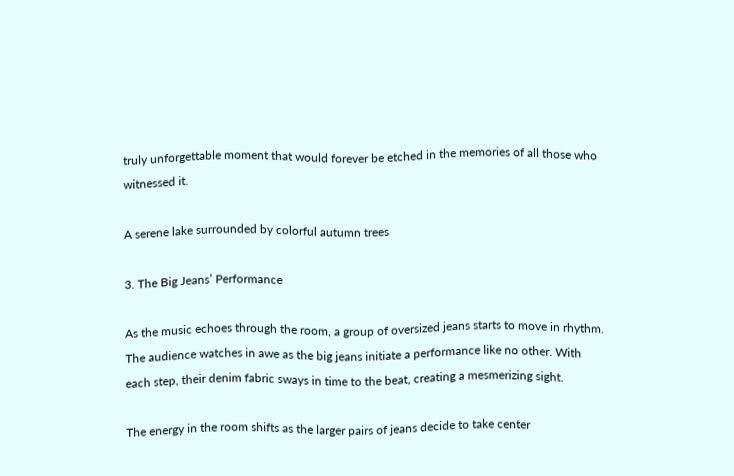truly unforgettable moment that would forever be etched in the memories of all those who witnessed it.

A serene lake surrounded by colorful autumn trees

3. The Big Jeans’ Performance

As the music echoes through the room, a group of oversized jeans starts to move in rhythm. The audience watches in awe as the big jeans initiate a performance like no other. With each step, their denim fabric sways in time to the beat, creating a mesmerizing sight.

The energy in the room shifts as the larger pairs of jeans decide to take center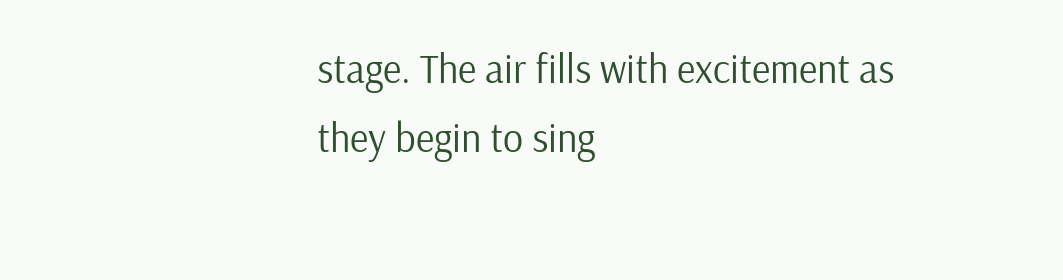stage. The air fills with excitement as they begin to sing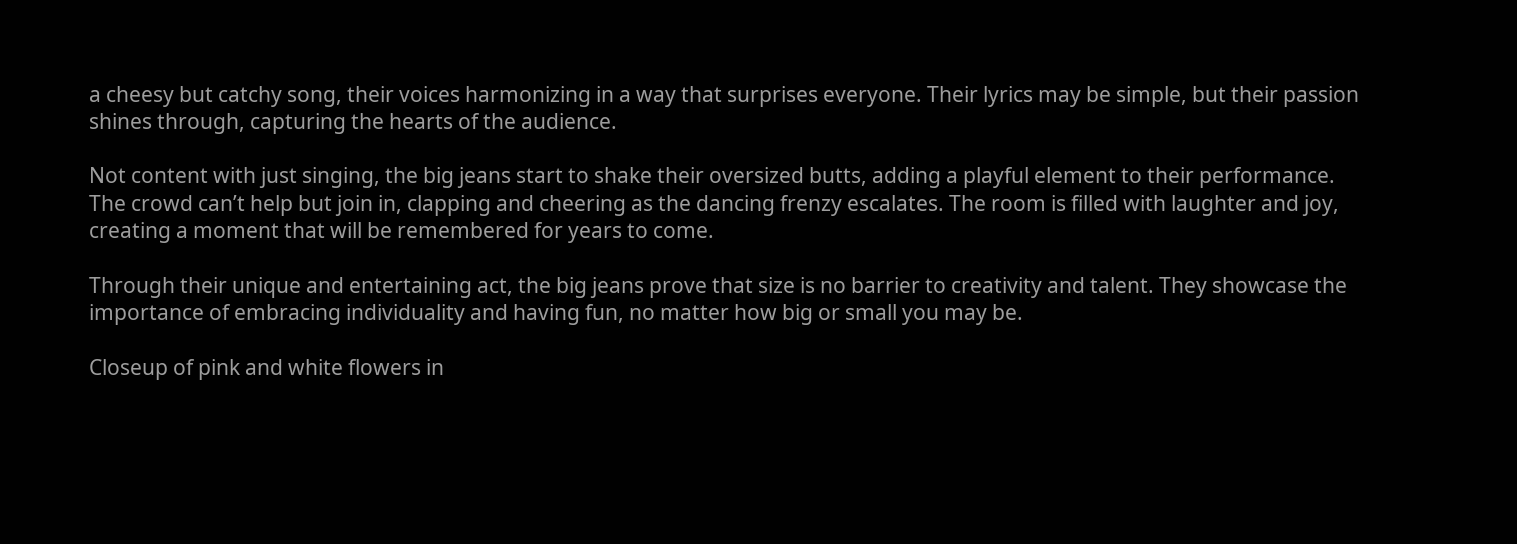a cheesy but catchy song, their voices harmonizing in a way that surprises everyone. Their lyrics may be simple, but their passion shines through, capturing the hearts of the audience.

Not content with just singing, the big jeans start to shake their oversized butts, adding a playful element to their performance. The crowd can’t help but join in, clapping and cheering as the dancing frenzy escalates. The room is filled with laughter and joy, creating a moment that will be remembered for years to come.

Through their unique and entertaining act, the big jeans prove that size is no barrier to creativity and talent. They showcase the importance of embracing individuality and having fun, no matter how big or small you may be.

Closeup of pink and white flowers in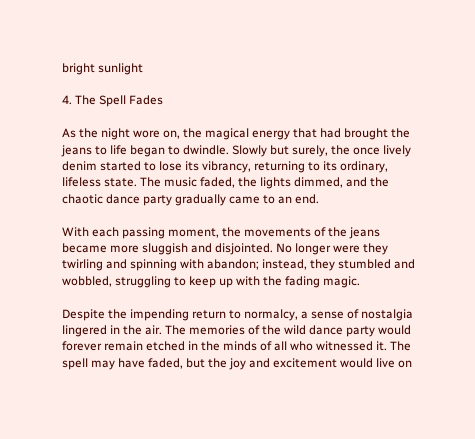bright sunlight

4. The Spell Fades

As the night wore on, the magical energy that had brought the jeans to life began to dwindle. Slowly but surely, the once lively denim started to lose its vibrancy, returning to its ordinary, lifeless state. The music faded, the lights dimmed, and the chaotic dance party gradually came to an end.

With each passing moment, the movements of the jeans became more sluggish and disjointed. No longer were they twirling and spinning with abandon; instead, they stumbled and wobbled, struggling to keep up with the fading magic.

Despite the impending return to normalcy, a sense of nostalgia lingered in the air. The memories of the wild dance party would forever remain etched in the minds of all who witnessed it. The spell may have faded, but the joy and excitement would live on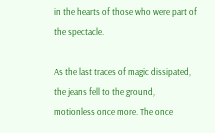in the hearts of those who were part of the spectacle.

As the last traces of magic dissipated, the jeans fell to the ground, motionless once more. The once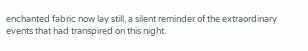enchanted fabric now lay still, a silent reminder of the extraordinary events that had transpired on this night.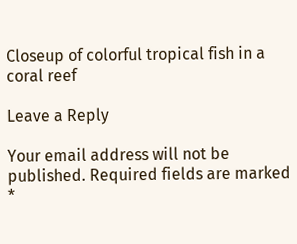Closeup of colorful tropical fish in a coral reef

Leave a Reply

Your email address will not be published. Required fields are marked *